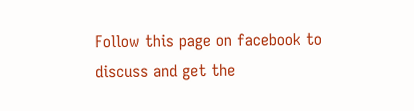Follow this page on facebook to discuss and get the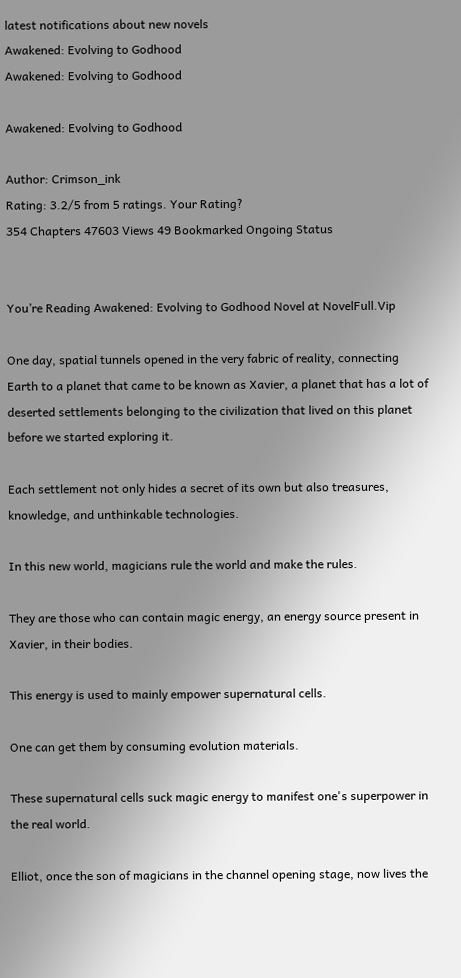latest notifications about new novels
Awakened: Evolving to Godhood
Awakened: Evolving to Godhood

Awakened: Evolving to Godhood

Author: Crimson_ink
Rating: 3.2/5 from 5 ratings. Your Rating?
354 Chapters 47603 Views 49 Bookmarked Ongoing Status


You’re Reading Awakened: Evolving to Godhood Novel at NovelFull.Vip

One day, spatial tunnels opened in the very fabric of reality, connecting Earth to a planet that came to be known as Xavier, a planet that has a lot of deserted settlements belonging to the civilization that lived on this planet before we started exploring it.

Each settlement not only hides a secret of its own but also treasures, knowledge, and unthinkable technologies.

In this new world, magicians rule the world and make the rules.

They are those who can contain magic energy, an energy source present in Xavier, in their bodies.

This energy is used to mainly empower supernatural cells.

One can get them by consuming evolution materials.

These supernatural cells suck magic energy to manifest one's superpower in the real world.

Elliot, once the son of magicians in the channel opening stage, now lives the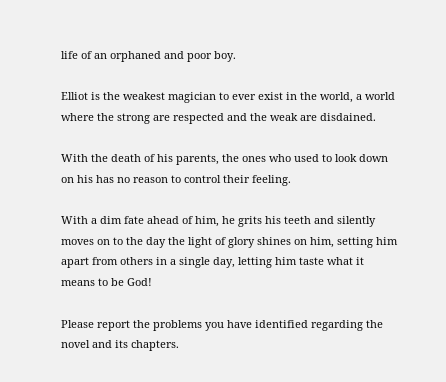life of an orphaned and poor boy.

Elliot is the weakest magician to ever exist in the world, a world where the strong are respected and the weak are disdained.

With the death of his parents, the ones who used to look down on his has no reason to control their feeling.

With a dim fate ahead of him, he grits his teeth and silently moves on to the day the light of glory shines on him, setting him apart from others in a single day, letting him taste what it means to be God!

Please report the problems you have identified regarding the novel and its chapters.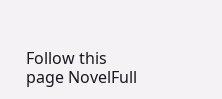Follow this page NovelFull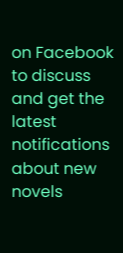on Facebook to discuss and get the latest notifications about new novels